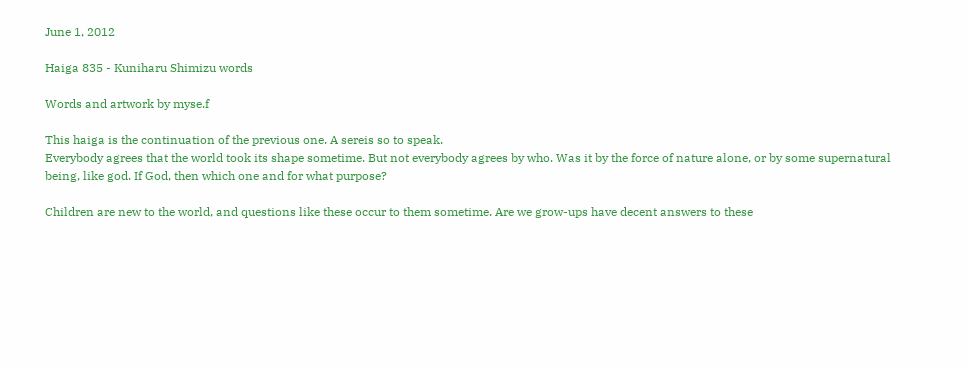June 1, 2012

Haiga 835 - Kuniharu Shimizu words

Words and artwork by myse.f

This haiga is the continuation of the previous one. A sereis so to speak.
Everybody agrees that the world took its shape sometime. But not everybody agrees by who. Was it by the force of nature alone, or by some supernatural being, like god. If God, then which one and for what purpose?

Children are new to the world, and questions like these occur to them sometime. Are we grow-ups have decent answers to these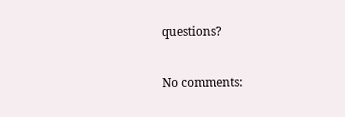questions?

No comments: